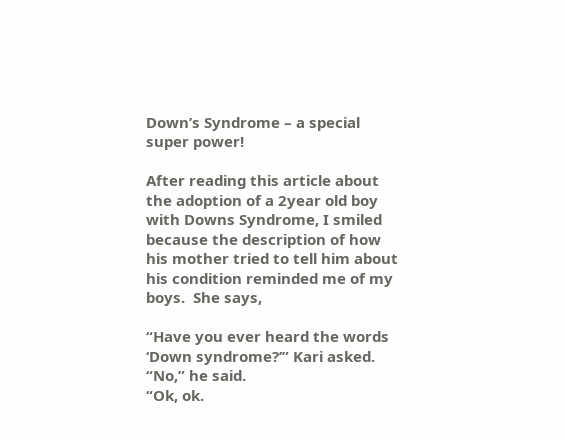Down’s Syndrome – a special super power!

After reading this article about the adoption of a 2year old boy with Downs Syndrome, I smiled because the description of how his mother tried to tell him about his condition reminded me of my boys.  She says,

“Have you ever heard the words ‘Down syndrome?’” Kari asked.
“No,” he said.
“Ok, ok.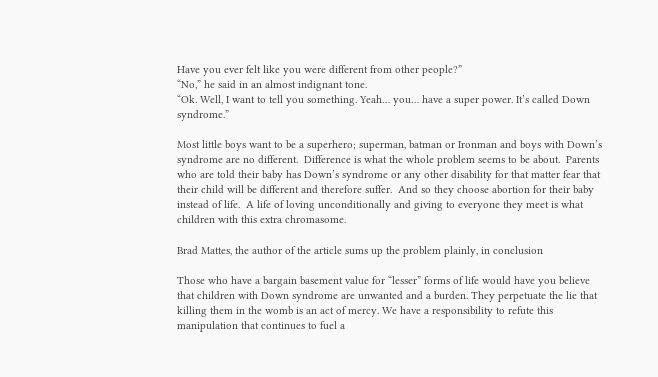Have you ever felt like you were different from other people?”
“No,” he said in an almost indignant tone.
“Ok. Well, I want to tell you something. Yeah… you… have a super power. It’s called Down syndrome.”

Most little boys want to be a superhero; superman, batman or Ironman and boys with Down’s syndrome are no different.  Difference is what the whole problem seems to be about.  Parents who are told their baby has Down’s syndrome or any other disability for that matter fear that their child will be different and therefore suffer.  And so they choose abortion for their baby instead of life.  A life of loving unconditionally and giving to everyone they meet is what children with this extra chromasome.

Brad Mattes, the author of the article sums up the problem plainly, in conclusion

Those who have a bargain basement value for “lesser” forms of life would have you believe that children with Down syndrome are unwanted and a burden. They perpetuate the lie that killing them in the womb is an act of mercy. We have a responsibility to refute this manipulation that continues to fuel a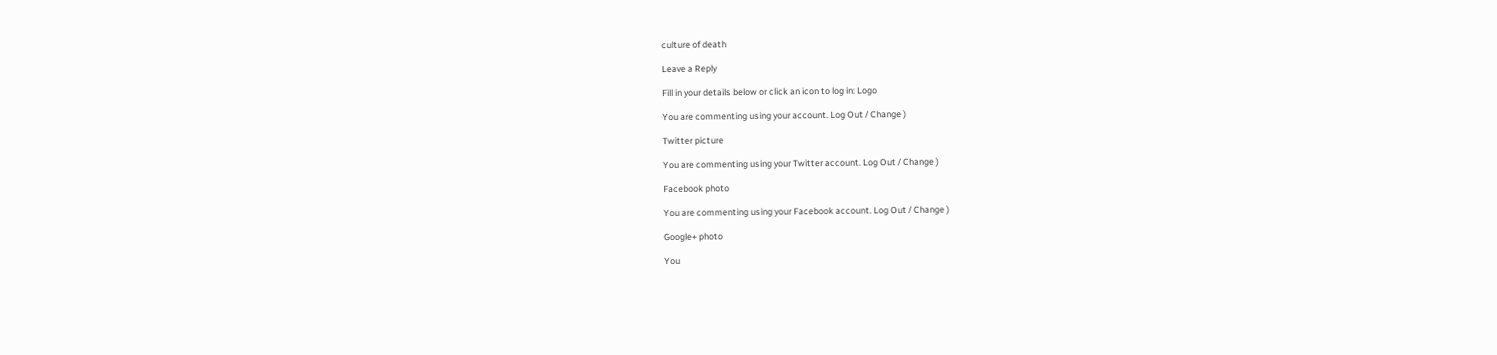culture of death

Leave a Reply

Fill in your details below or click an icon to log in: Logo

You are commenting using your account. Log Out / Change )

Twitter picture

You are commenting using your Twitter account. Log Out / Change )

Facebook photo

You are commenting using your Facebook account. Log Out / Change )

Google+ photo

You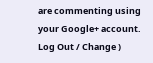are commenting using your Google+ account. Log Out / Change )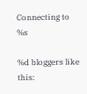Connecting to %s

%d bloggers like this: